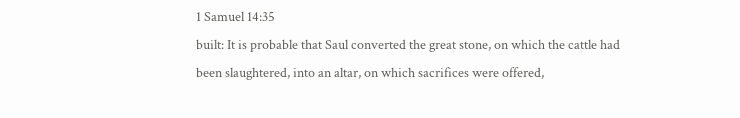1 Samuel 14:35
built: It is probable that Saul converted the great stone, on which the cattle had been slaughtered, into an altar, on which sacrifices were offered,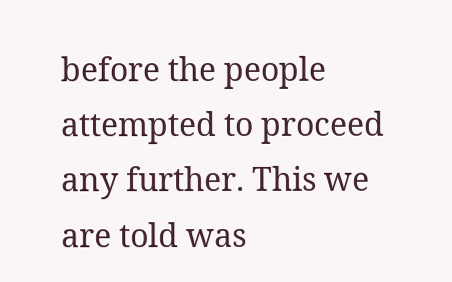before the people attempted to proceed any further. This we are told was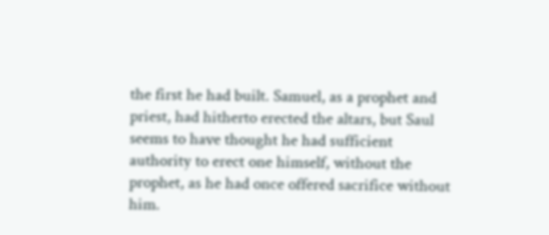the first he had built. Samuel, as a prophet and priest, had hitherto erected the altars, but Saul seems to have thought he had sufficient authority to erect one himself, without the prophet, as he had once offered sacrifice without him.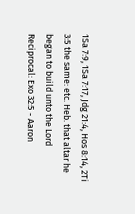1Sa 7:9, 1Sa 7:17, Jdg 21:4, Hos 8:14, 2Ti 3:5 the same: etc. Heb. that altar he began to build unto the Lord Reciprocal: Exo 32:5 - Aaron